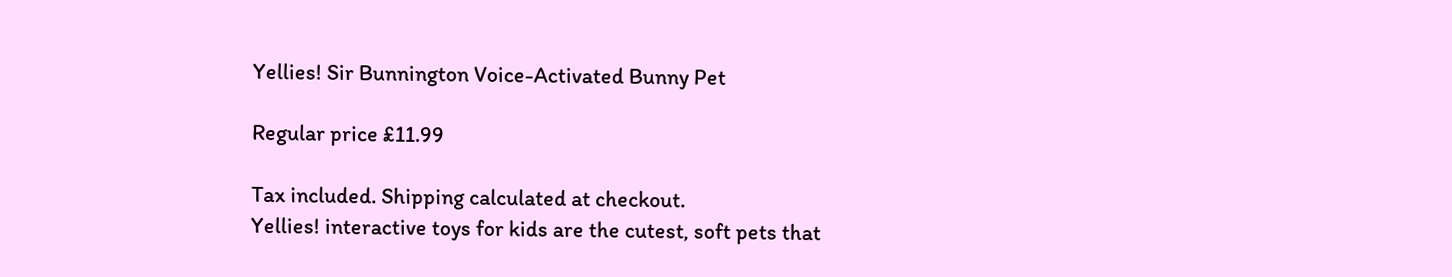Yellies! Sir Bunnington Voice-Activated Bunny Pet

Regular price £11.99

Tax included. Shipping calculated at checkout.
Yellies! interactive toys for kids are the cutest, soft pets that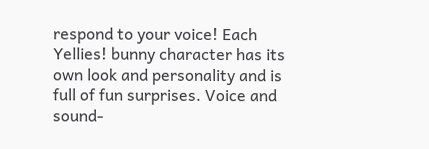respond to your voice! Each Yellies! bunny character has its own look and personality and is full of fun surprises. Voice and sound-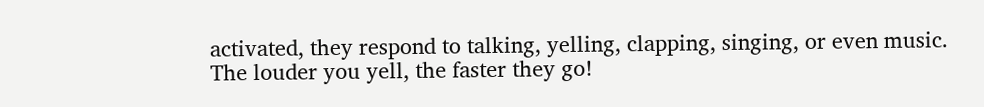activated, they respond to talking, yelling, clapping, singing, or even music. The louder you yell, the faster they go!